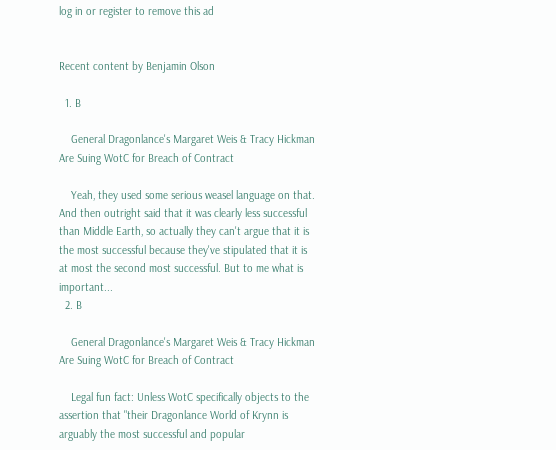log in or register to remove this ad


Recent content by Benjamin Olson

  1. B

    General Dragonlance's Margaret Weis & Tracy Hickman Are Suing WotC for Breach of Contract

    Yeah, they used some serious weasel language on that. And then outright said that it was clearly less successful than Middle Earth, so actually they can't argue that it is the most successful because they've stipulated that it is at most the second most successful. But to me what is important...
  2. B

    General Dragonlance's Margaret Weis & Tracy Hickman Are Suing WotC for Breach of Contract

    Legal fun fact: Unless WotC specifically objects to the assertion that "their Dragonlance World of Krynn is arguably the most successful and popular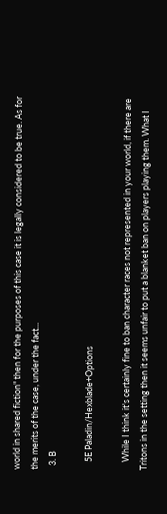world in shared fiction" then for the purposes of this case it is legally considered to be true. As for the merits of the case, under the fact...
  3. B

    5E Paladin/Hexblade+Options

    While I think it's certainly fine to ban character races not represented in your world, if there are Tritons in the setting then it seems unfair to put a blanket ban on players playing them. What I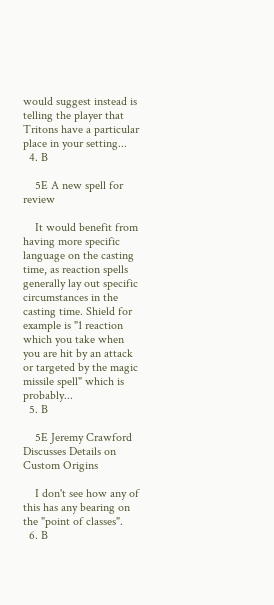would suggest instead is telling the player that Tritons have a particular place in your setting...
  4. B

    5E A new spell for review

    It would benefit from having more specific language on the casting time, as reaction spells generally lay out specific circumstances in the casting time. Shield for example is "1 reaction which you take when you are hit by an attack or targeted by the magic missile spell" which is probably...
  5. B

    5E Jeremy Crawford Discusses Details on Custom Origins

    I don't see how any of this has any bearing on the "point of classes".
  6. B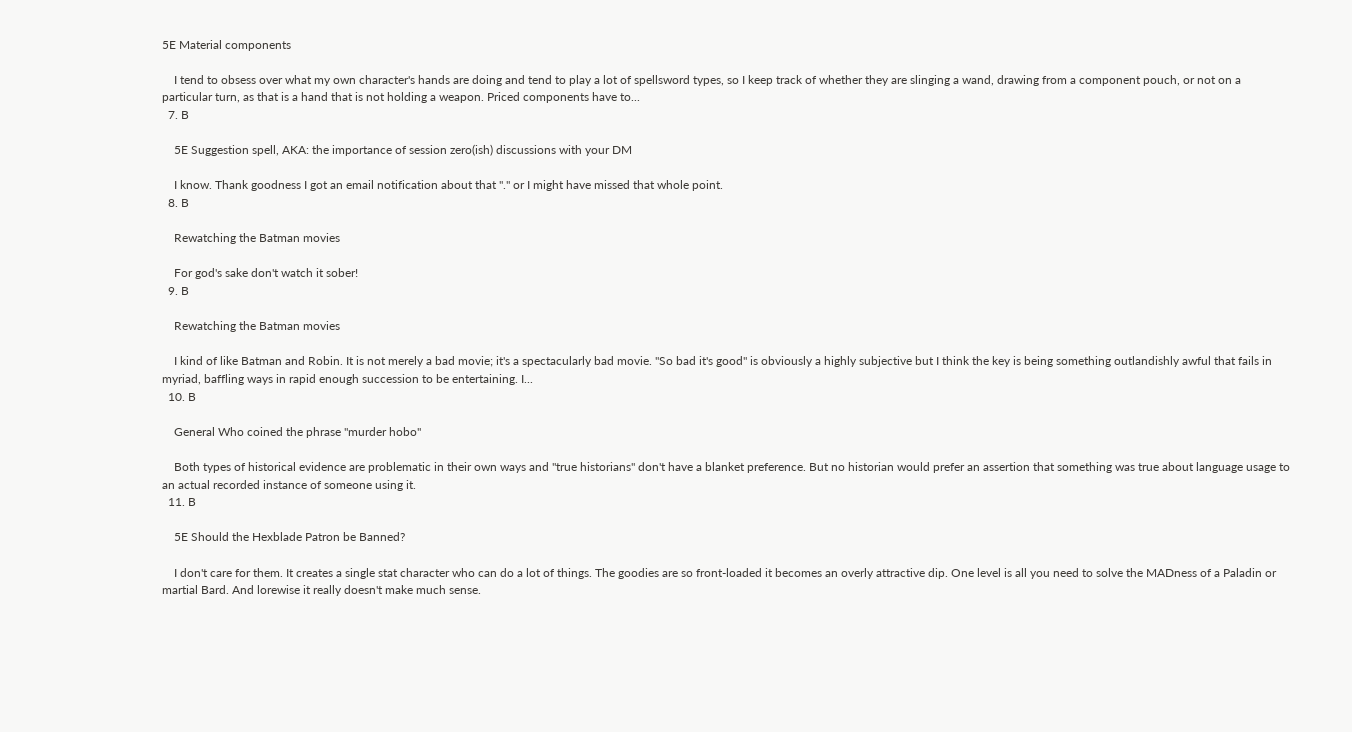5E Material components

    I tend to obsess over what my own character's hands are doing and tend to play a lot of spellsword types, so I keep track of whether they are slinging a wand, drawing from a component pouch, or not on a particular turn, as that is a hand that is not holding a weapon. Priced components have to...
  7. B

    5E Suggestion spell, AKA: the importance of session zero(ish) discussions with your DM

    I know. Thank goodness I got an email notification about that "." or I might have missed that whole point.
  8. B

    Rewatching the Batman movies

    For god's sake don't watch it sober!
  9. B

    Rewatching the Batman movies

    I kind of like Batman and Robin. It is not merely a bad movie; it's a spectacularly bad movie. "So bad it's good" is obviously a highly subjective but I think the key is being something outlandishly awful that fails in myriad, baffling ways in rapid enough succession to be entertaining. I...
  10. B

    General Who coined the phrase "murder hobo"

    Both types of historical evidence are problematic in their own ways and "true historians" don't have a blanket preference. But no historian would prefer an assertion that something was true about language usage to an actual recorded instance of someone using it.
  11. B

    5E Should the Hexblade Patron be Banned?

    I don't care for them. It creates a single stat character who can do a lot of things. The goodies are so front-loaded it becomes an overly attractive dip. One level is all you need to solve the MADness of a Paladin or martial Bard. And lorewise it really doesn't make much sense.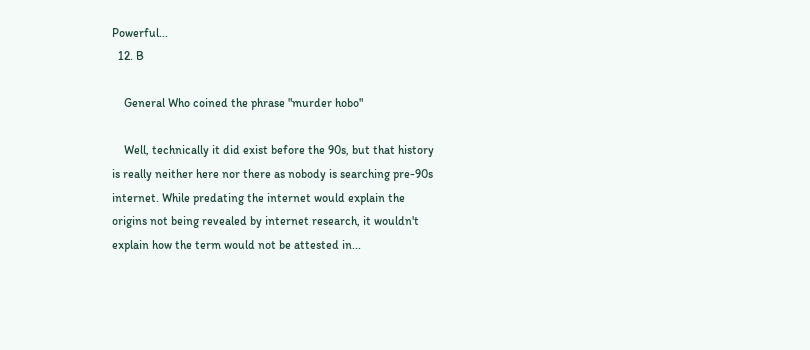Powerful...
  12. B

    General Who coined the phrase "murder hobo"

    Well, technically it did exist before the 90s, but that history is really neither here nor there as nobody is searching pre-90s internet. While predating the internet would explain the origins not being revealed by internet research, it wouldn't explain how the term would not be attested in...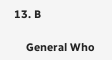13. B

    General Who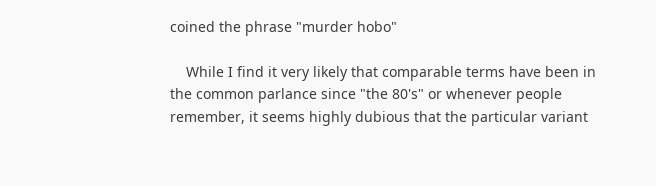coined the phrase "murder hobo"

    While I find it very likely that comparable terms have been in the common parlance since "the 80's" or whenever people remember, it seems highly dubious that the particular variant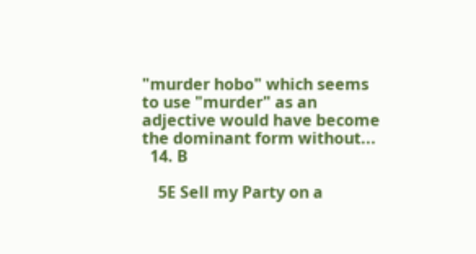"murder hobo" which seems to use "murder" as an adjective would have become the dominant form without...
  14. B

    5E Sell my Party on a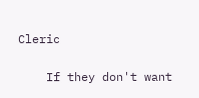Cleric

    If they don't want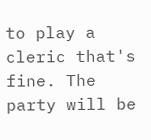to play a cleric that's fine. The party will be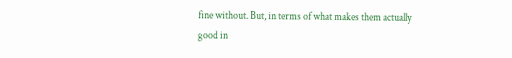fine without. But, in terms of what makes them actually good in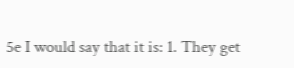5e I would say that it is: 1. They get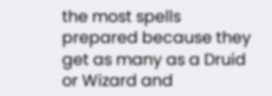the most spells prepared because they get as many as a Druid or Wizard and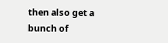then also get a bunch of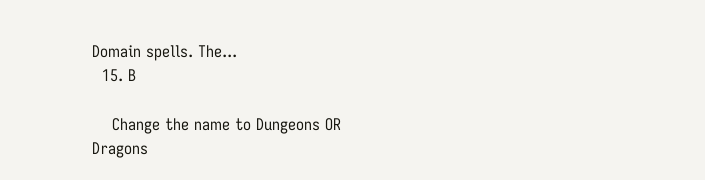Domain spells. The...
  15. B

    Change the name to Dungeons OR Dragons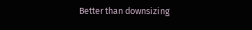Better than downsizing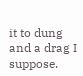it to dung and a drag I suppose.